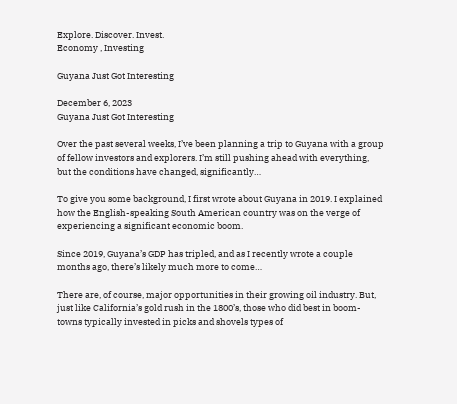Explore. Discover. Invest.
Economy , Investing

Guyana Just Got Interesting

December 6, 2023
Guyana Just Got Interesting

Over the past several weeks, I’ve been planning a trip to Guyana with a group of fellow investors and explorers. I’m still pushing ahead with everything, but the conditions have changed, significantly…

To give you some background, I first wrote about Guyana in 2019. I explained how the English-speaking South American country was on the verge of experiencing a significant economic boom.

Since 2019, Guyana’s GDP has tripled, and as I recently wrote a couple months ago, there’s likely much more to come…

There are, of course, major opportunities in their growing oil industry. But, just like California’s gold rush in the 1800’s, those who did best in boom-towns typically invested in picks and shovels types of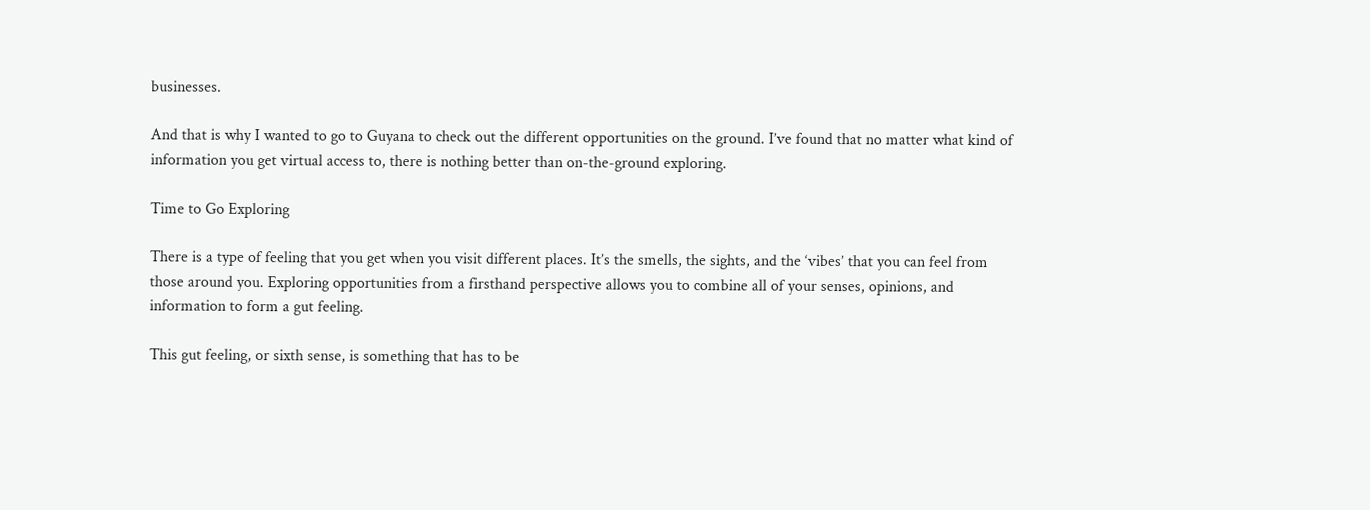businesses.

And that is why I wanted to go to Guyana to check out the different opportunities on the ground. I’ve found that no matter what kind of information you get virtual access to, there is nothing better than on-the-ground exploring.

Time to Go Exploring

There is a type of feeling that you get when you visit different places. It’s the smells, the sights, and the ‘vibes’ that you can feel from those around you. Exploring opportunities from a firsthand perspective allows you to combine all of your senses, opinions, and information to form a gut feeling.

This gut feeling, or sixth sense, is something that has to be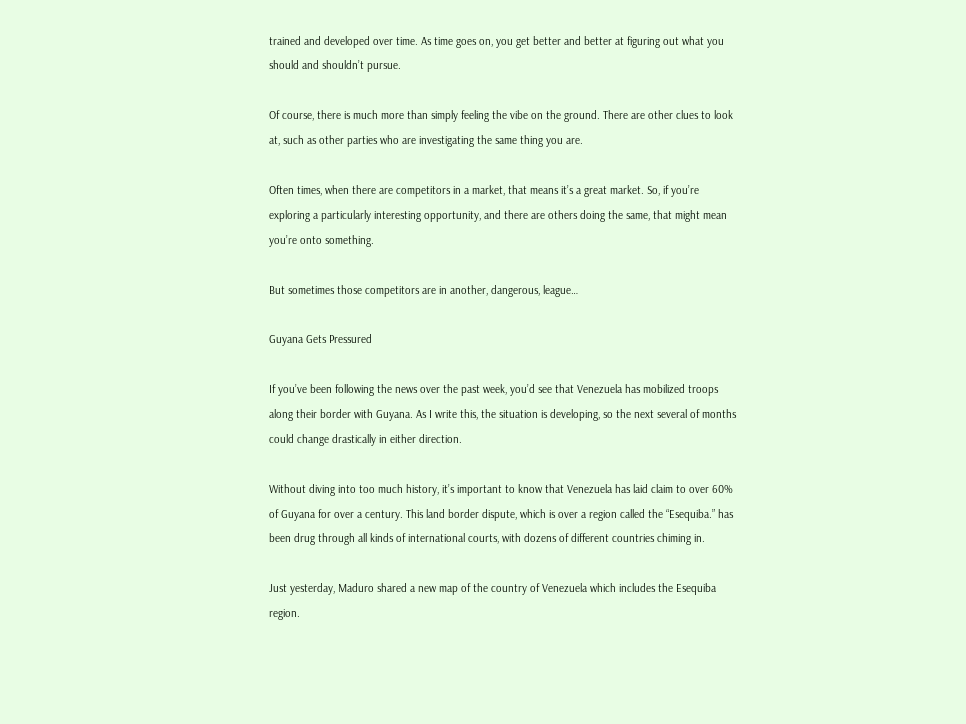trained and developed over time. As time goes on, you get better and better at figuring out what you should and shouldn’t pursue.

Of course, there is much more than simply feeling the vibe on the ground. There are other clues to look at, such as other parties who are investigating the same thing you are.

Often times, when there are competitors in a market, that means it’s a great market. So, if you’re exploring a particularly interesting opportunity, and there are others doing the same, that might mean you’re onto something.

But sometimes those competitors are in another, dangerous, league…

Guyana Gets Pressured

If you’ve been following the news over the past week, you’d see that Venezuela has mobilized troops along their border with Guyana. As I write this, the situation is developing, so the next several of months could change drastically in either direction.

Without diving into too much history, it’s important to know that Venezuela has laid claim to over 60% of Guyana for over a century. This land border dispute, which is over a region called the “Esequiba.” has been drug through all kinds of international courts, with dozens of different countries chiming in.

Just yesterday, Maduro shared a new map of the country of Venezuela which includes the Esequiba region.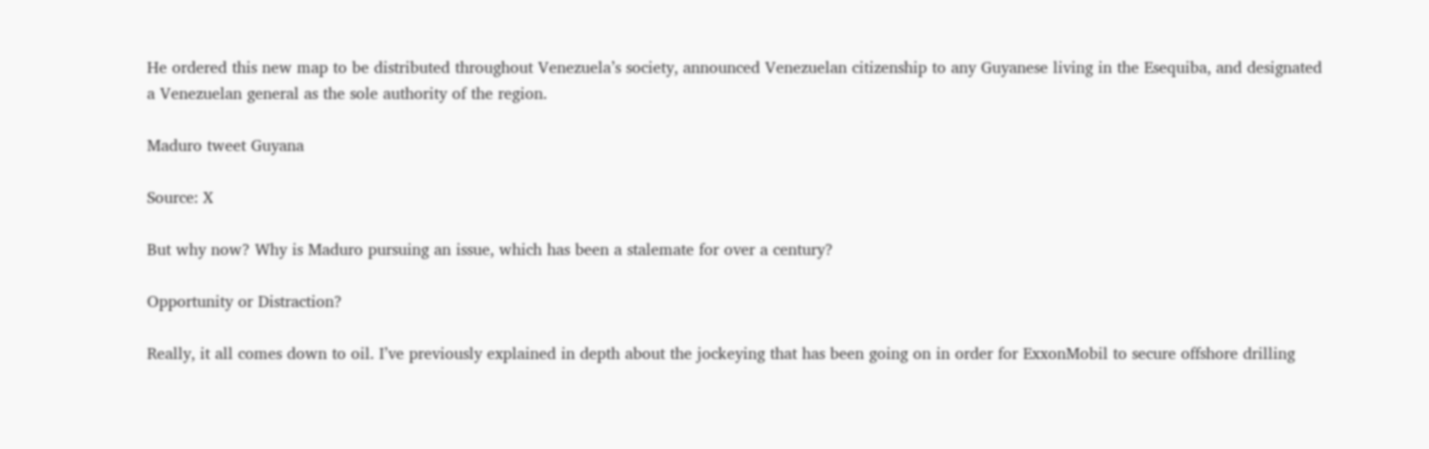He ordered this new map to be distributed throughout Venezuela’s society, announced Venezuelan citizenship to any Guyanese living in the Esequiba, and designated a Venezuelan general as the sole authority of the region.

Maduro tweet Guyana

Source: X

But why now? Why is Maduro pursuing an issue, which has been a stalemate for over a century?

Opportunity or Distraction?

Really, it all comes down to oil. I’ve previously explained in depth about the jockeying that has been going on in order for ExxonMobil to secure offshore drilling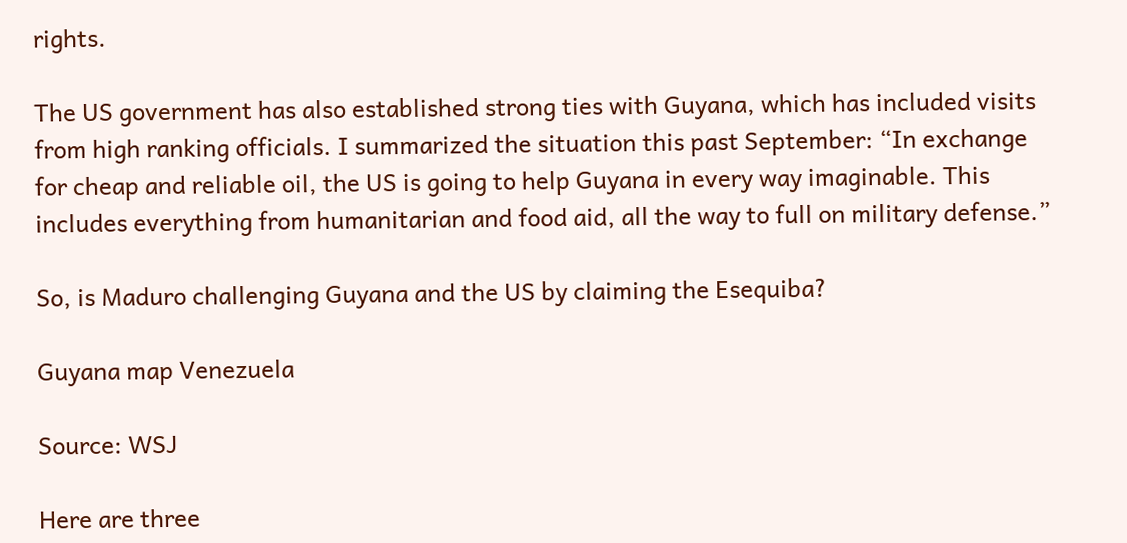rights.

The US government has also established strong ties with Guyana, which has included visits from high ranking officials. I summarized the situation this past September: “In exchange for cheap and reliable oil, the US is going to help Guyana in every way imaginable. This includes everything from humanitarian and food aid, all the way to full on military defense.”

So, is Maduro challenging Guyana and the US by claiming the Esequiba?

Guyana map Venezuela

Source: WSJ

Here are three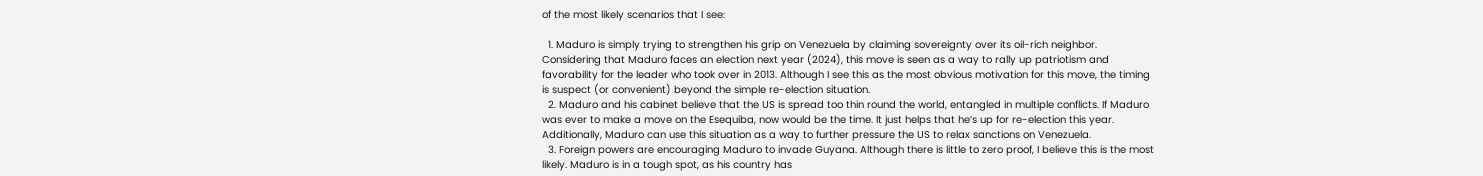of the most likely scenarios that I see:

  1. Maduro is simply trying to strengthen his grip on Venezuela by claiming sovereignty over its oil-rich neighbor. Considering that Maduro faces an election next year (2024), this move is seen as a way to rally up patriotism and favorability for the leader who took over in 2013. Although I see this as the most obvious motivation for this move, the timing is suspect (or convenient) beyond the simple re-election situation.
  2. Maduro and his cabinet believe that the US is spread too thin round the world, entangled in multiple conflicts. If Maduro was ever to make a move on the Esequiba, now would be the time. It just helps that he’s up for re-election this year. Additionally, Maduro can use this situation as a way to further pressure the US to relax sanctions on Venezuela.
  3. Foreign powers are encouraging Maduro to invade Guyana. Although there is little to zero proof, I believe this is the most likely. Maduro is in a tough spot, as his country has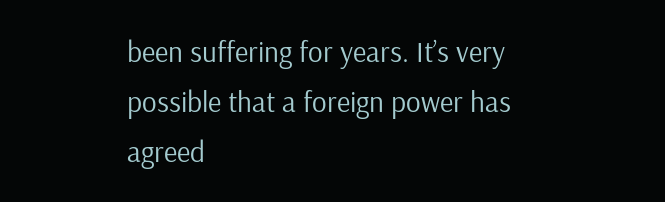been suffering for years. It’s very possible that a foreign power has agreed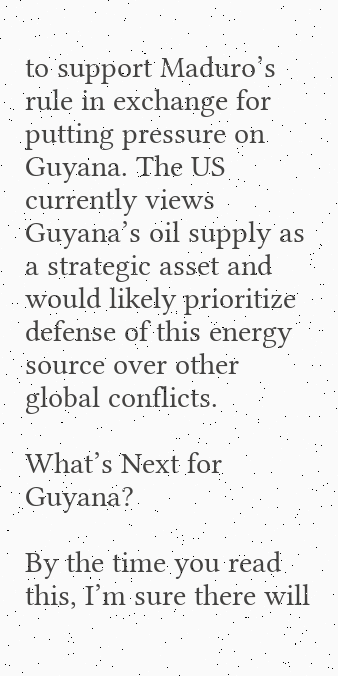to support Maduro’s rule in exchange for putting pressure on Guyana. The US currently views Guyana’s oil supply as a strategic asset and would likely prioritize defense of this energy source over other global conflicts.

What’s Next for Guyana?

By the time you read this, I’m sure there will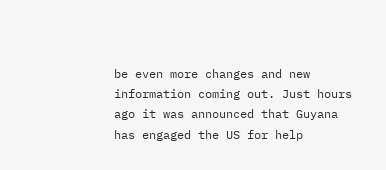be even more changes and new information coming out. Just hours ago it was announced that Guyana has engaged the US for help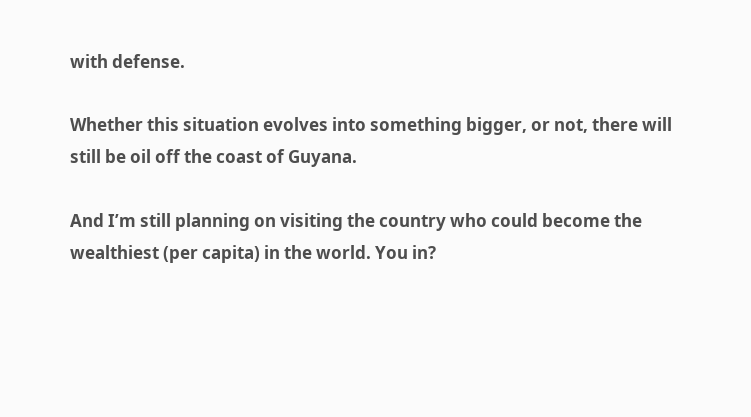with defense.

Whether this situation evolves into something bigger, or not, there will still be oil off the coast of Guyana.

And I’m still planning on visiting the country who could become the wealthiest (per capita) in the world. You in?